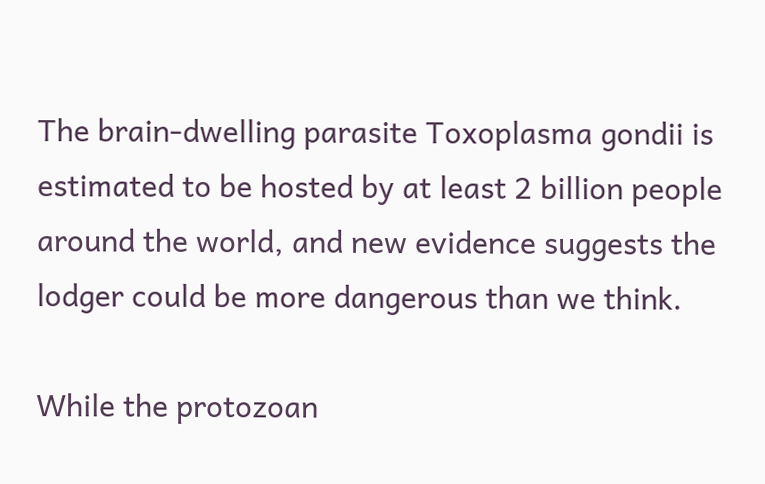The brain-dwelling parasite Toxoplasma gondii is estimated to be hosted by at least 2 billion people around the world, and new evidence suggests the lodger could be more dangerous than we think.

While the protozoan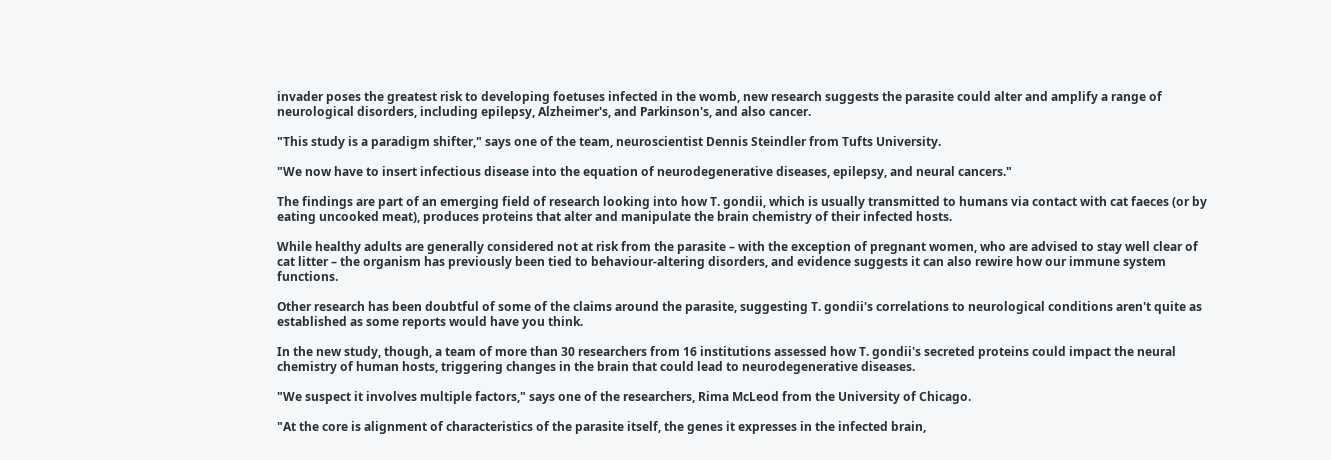invader poses the greatest risk to developing foetuses infected in the womb, new research suggests the parasite could alter and amplify a range of neurological disorders, including epilepsy, Alzheimer's, and Parkinson's, and also cancer.

"This study is a paradigm shifter," says one of the team, neuroscientist Dennis Steindler from Tufts University.

"We now have to insert infectious disease into the equation of neurodegenerative diseases, epilepsy, and neural cancers."

The findings are part of an emerging field of research looking into how T. gondii, which is usually transmitted to humans via contact with cat faeces (or by eating uncooked meat), produces proteins that alter and manipulate the brain chemistry of their infected hosts.

While healthy adults are generally considered not at risk from the parasite – with the exception of pregnant women, who are advised to stay well clear of cat litter – the organism has previously been tied to behaviour-altering disorders, and evidence suggests it can also rewire how our immune system functions.

Other research has been doubtful of some of the claims around the parasite, suggesting T. gondii's correlations to neurological conditions aren't quite as established as some reports would have you think.

In the new study, though, a team of more than 30 researchers from 16 institutions assessed how T. gondii's secreted proteins could impact the neural chemistry of human hosts, triggering changes in the brain that could lead to neurodegenerative diseases.

"We suspect it involves multiple factors," says one of the researchers, Rima McLeod from the University of Chicago.

"At the core is alignment of characteristics of the parasite itself, the genes it expresses in the infected brain,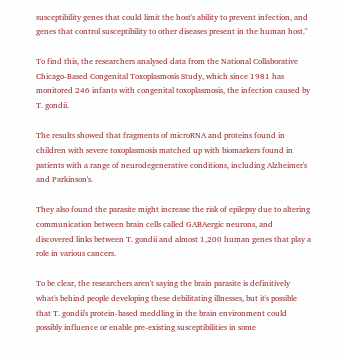susceptibility genes that could limit the host's ability to prevent infection, and genes that control susceptibility to other diseases present in the human host."

To find this, the researchers analysed data from the National Collaborative Chicago-Based Congenital Toxoplasmosis Study, which since 1981 has monitored 246 infants with congenital toxoplasmosis, the infection caused by T. gondii.

The results showed that fragments of microRNA and proteins found in children with severe toxoplasmosis matched up with biomarkers found in patients with a range of neurodegenerative conditions, including Alzheimer's and Parkinson's.

They also found the parasite might increase the risk of epilepsy due to altering communication between brain cells called GABAergic neurons, and discovered links between T. gondii and almost 1,200 human genes that play a role in various cancers.

To be clear, the researchers aren't saying the brain parasite is definitively what's behind people developing these debilitating illnesses, but it's possible that T. gondii's protein-based meddling in the brain environment could possibly influence or enable pre-existing susceptibilities in some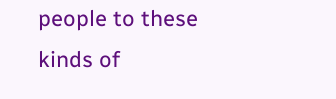people to these kinds of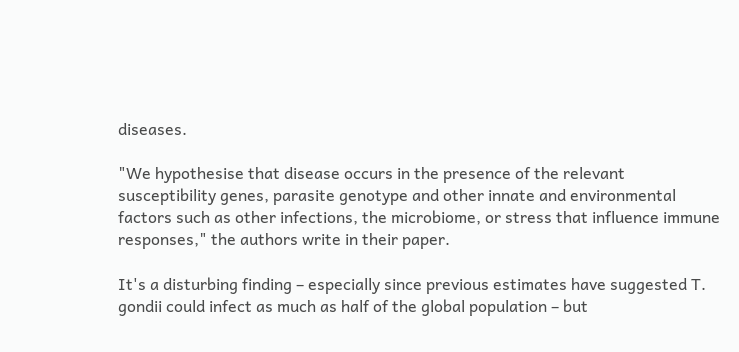diseases.

"We hypothesise that disease occurs in the presence of the relevant susceptibility genes, parasite genotype and other innate and environmental factors such as other infections, the microbiome, or stress that influence immune responses," the authors write in their paper.

It's a disturbing finding – especially since previous estimates have suggested T. gondii could infect as much as half of the global population – but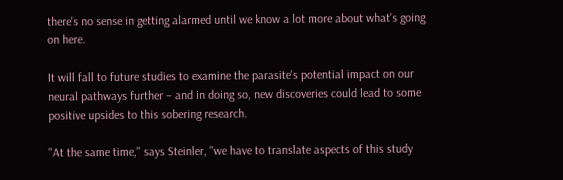there's no sense in getting alarmed until we know a lot more about what's going on here.

It will fall to future studies to examine the parasite's potential impact on our neural pathways further – and in doing so, new discoveries could lead to some positive upsides to this sobering research.

"At the same time," says Steinler, "we have to translate aspects of this study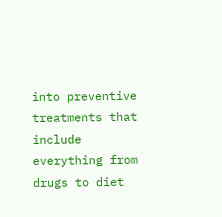into preventive treatments that include everything from drugs to diet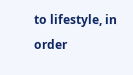to lifestyle, in order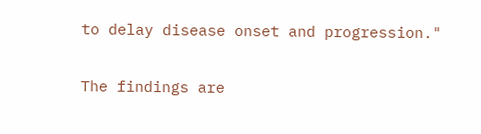to delay disease onset and progression."

The findings are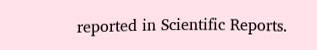reported in Scientific Reports.